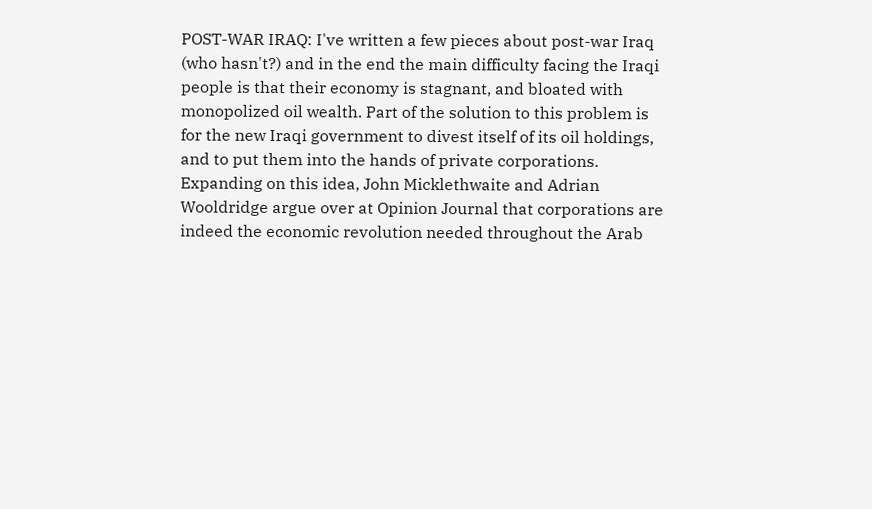POST-WAR IRAQ: I've written a few pieces about post-war Iraq (who hasn't?) and in the end the main difficulty facing the Iraqi people is that their economy is stagnant, and bloated with monopolized oil wealth. Part of the solution to this problem is for the new Iraqi government to divest itself of its oil holdings, and to put them into the hands of private corporations. Expanding on this idea, John Micklethwaite and Adrian Wooldridge argue over at Opinion Journal that corporations are indeed the economic revolution needed throughout the Arab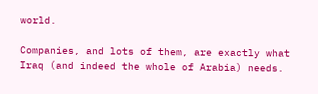world.

Companies, and lots of them, are exactly what Iraq (and indeed the whole of Arabia) needs.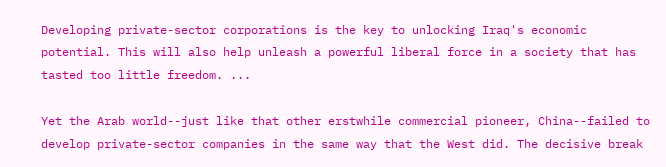Developing private-sector corporations is the key to unlocking Iraq's economic potential. This will also help unleash a powerful liberal force in a society that has tasted too little freedom. ...

Yet the Arab world--just like that other erstwhile commercial pioneer, China--failed to develop private-sector companies in the same way that the West did. The decisive break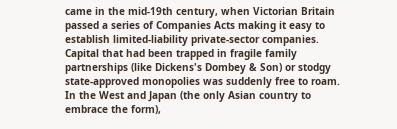came in the mid-19th century, when Victorian Britain passed a series of Companies Acts making it easy to establish limited-liability private-sector companies. Capital that had been trapped in fragile family partnerships (like Dickens's Dombey & Son) or stodgy state-approved monopolies was suddenly free to roam. In the West and Japan (the only Asian country to embrace the form),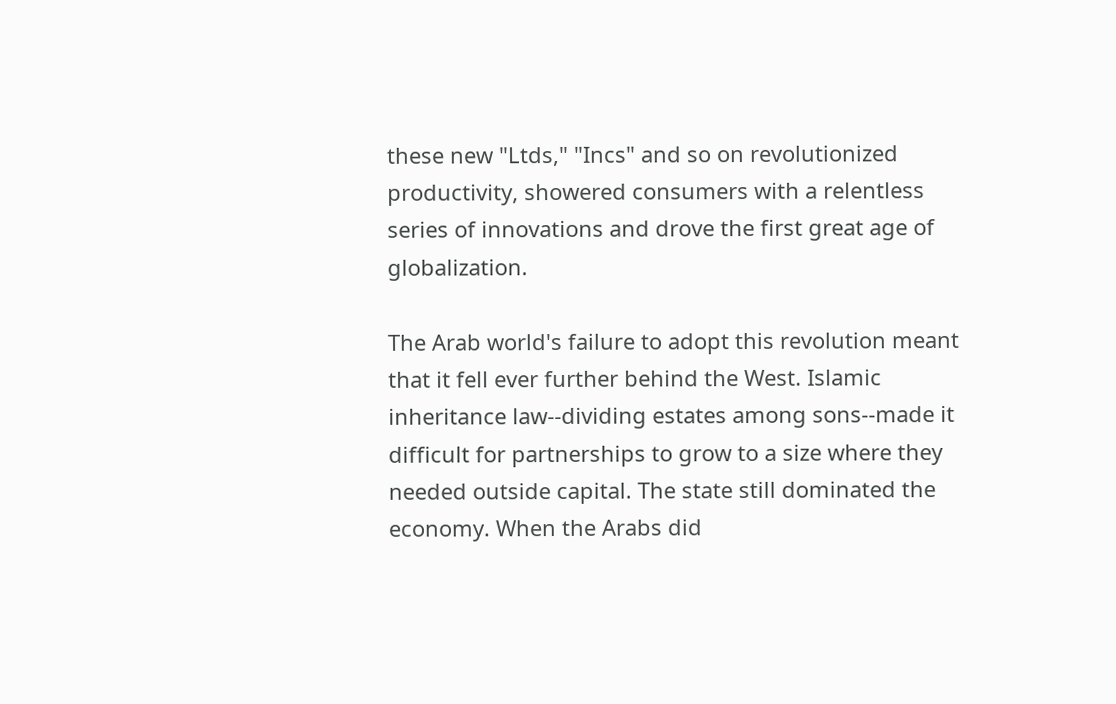these new "Ltds," "Incs" and so on revolutionized productivity, showered consumers with a relentless series of innovations and drove the first great age of globalization.

The Arab world's failure to adopt this revolution meant that it fell ever further behind the West. Islamic inheritance law--dividing estates among sons--made it difficult for partnerships to grow to a size where they needed outside capital. The state still dominated the economy. When the Arabs did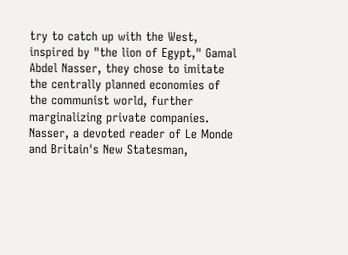try to catch up with the West, inspired by "the lion of Egypt," Gamal Abdel Nasser, they chose to imitate the centrally planned economies of the communist world, further marginalizing private companies. Nasser, a devoted reader of Le Monde and Britain's New Statesman,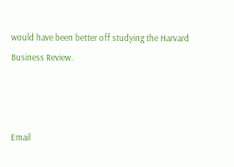would have been better off studying the Harvard Business Review.



Email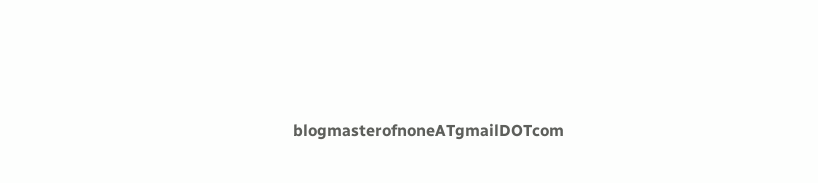blogmasterofnoneATgmailDOTcom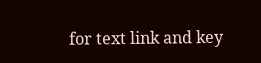for text link and key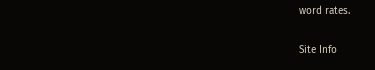word rates.

Site Info